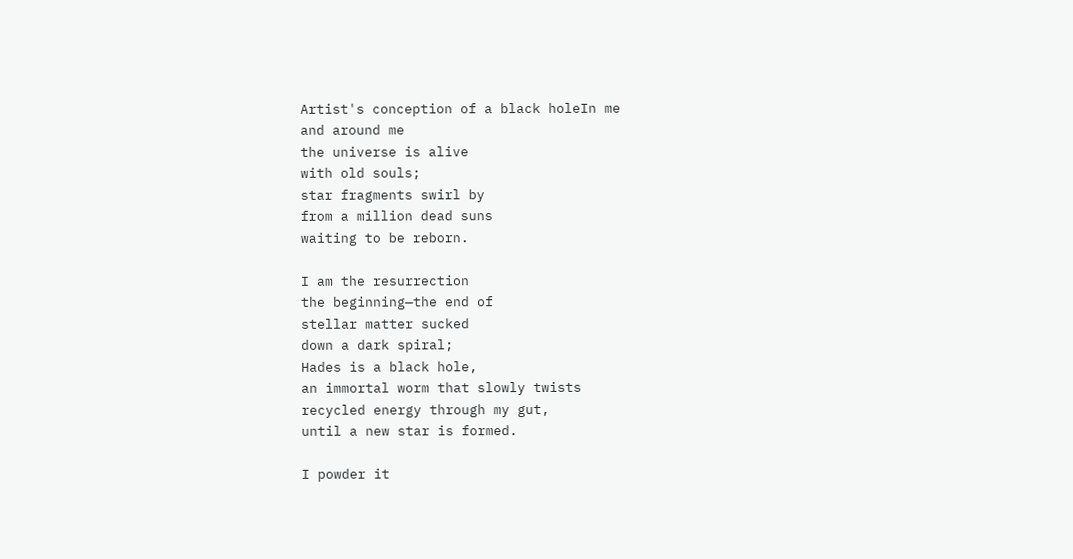Artist's conception of a black holeIn me
and around me
the universe is alive
with old souls;
star fragments swirl by
from a million dead suns
waiting to be reborn.

I am the resurrection
the beginning—the end of
stellar matter sucked
down a dark spiral;
Hades is a black hole,
an immortal worm that slowly twists
recycled energy through my gut,
until a new star is formed.

I powder it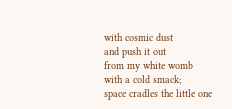with cosmic dust
and push it out
from my white womb
with a cold smack;
space cradles the little one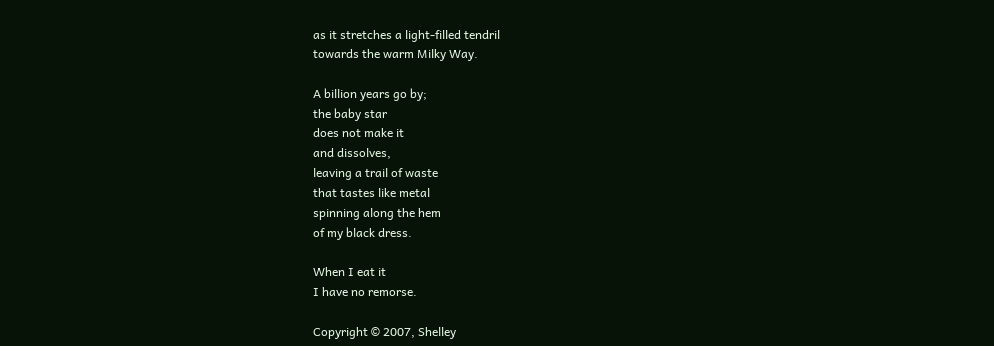as it stretches a light-filled tendril
towards the warm Milky Way.

A billion years go by;
the baby star
does not make it
and dissolves,
leaving a trail of waste
that tastes like metal
spinning along the hem
of my black dress.

When I eat it
I have no remorse.

Copyright © 2007, Shelley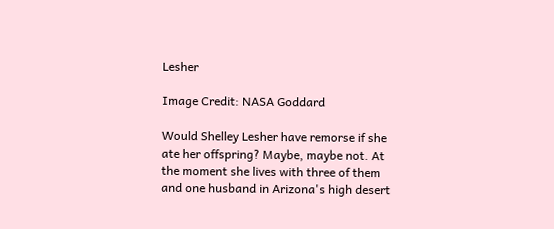Lesher

Image Credit: NASA Goddard

Would Shelley Lesher have remorse if she ate her offspring? Maybe, maybe not. At the moment she lives with three of them and one husband in Arizona's high desert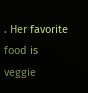. Her favorite food is veggie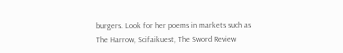burgers. Look for her poems in markets such as The Harrow, Scifaikuest, The Sword Review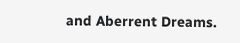and Aberrent Dreams.